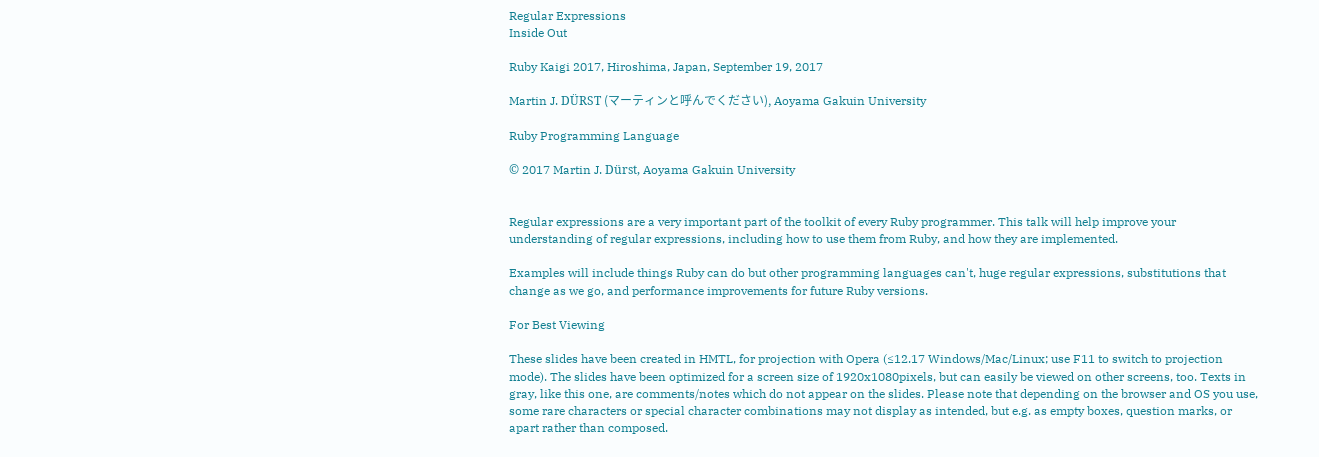Regular Expressions
Inside Out

Ruby Kaigi 2017, Hiroshima, Japan, September 19, 2017

Martin J. DÜRST (マーティンと呼んでください), Aoyama Gakuin University

Ruby Programming Language

© 2017 Martin J. Dürst, Aoyama Gakuin University


Regular expressions are a very important part of the toolkit of every Ruby programmer. This talk will help improve your understanding of regular expressions, including how to use them from Ruby, and how they are implemented.

Examples will include things Ruby can do but other programming languages can't, huge regular expressions, substitutions that change as we go, and performance improvements for future Ruby versions.

For Best Viewing

These slides have been created in HMTL, for projection with Opera (≤12.17 Windows/Mac/Linux; use F11 to switch to projection mode). The slides have been optimized for a screen size of 1920x1080pixels, but can easily be viewed on other screens, too. Texts in gray, like this one, are comments/notes which do not appear on the slides. Please note that depending on the browser and OS you use, some rare characters or special character combinations may not display as intended, but e.g. as empty boxes, question marks, or apart rather than composed.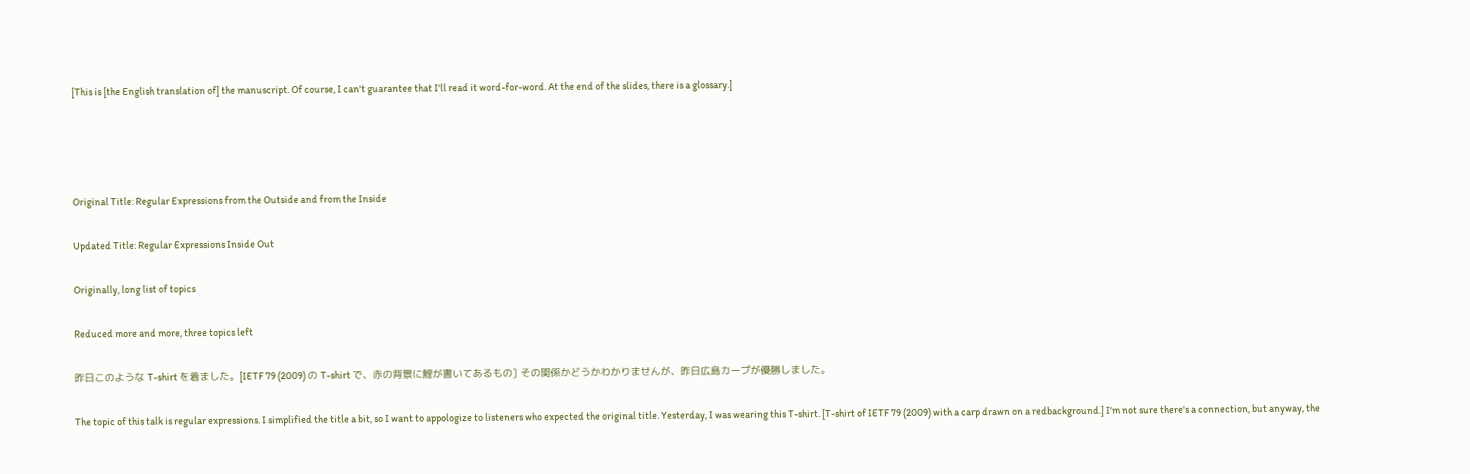[This is [the English translation of] the manuscript. Of course, I can't guarantee that I'll read it word-for-word. At the end of the slides, there is a glossary.]




Original Title: Regular Expressions from the Outside and from the Inside

Updated Title: Regular Expressions Inside Out

Originally, long list of topics

Reduced more and more, three topics left

昨日このような T-shirt を着ました。[IETF 79 (2009) の T-shirt で、赤の背景に鯉が書いてあるもの] その関係かどうかわかりませんが、昨日広島カープが優勝しました。

The topic of this talk is regular expressions. I simplified the title a bit, so I want to appologize to listeners who expected the original title. Yesterday, I was wearing this T-shirt. [T-shirt of IETF 79 (2009) with a carp drawn on a redbackground.] I'm not sure there's a connection, but anyway, the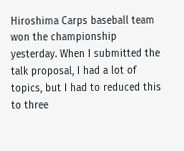Hiroshima Carps baseball team won the championship yesterday. When I submitted the talk proposal, I had a lot of topics, but I had to reduced this to three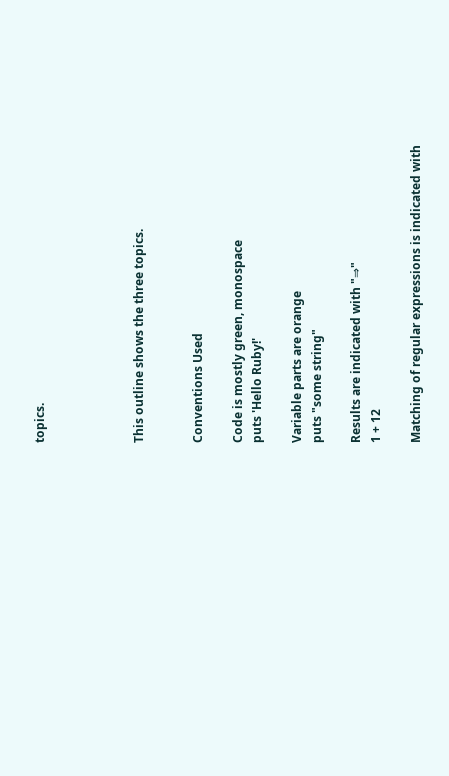topics.




This outline shows the three topics.


Conventions Used

Code is mostly green, monospace
puts 'Hello Ruby!'

Variable parts are orange
puts "some string"

Results are indicated with "⇒"
1 + 12

Matching of regular expressions is indicated with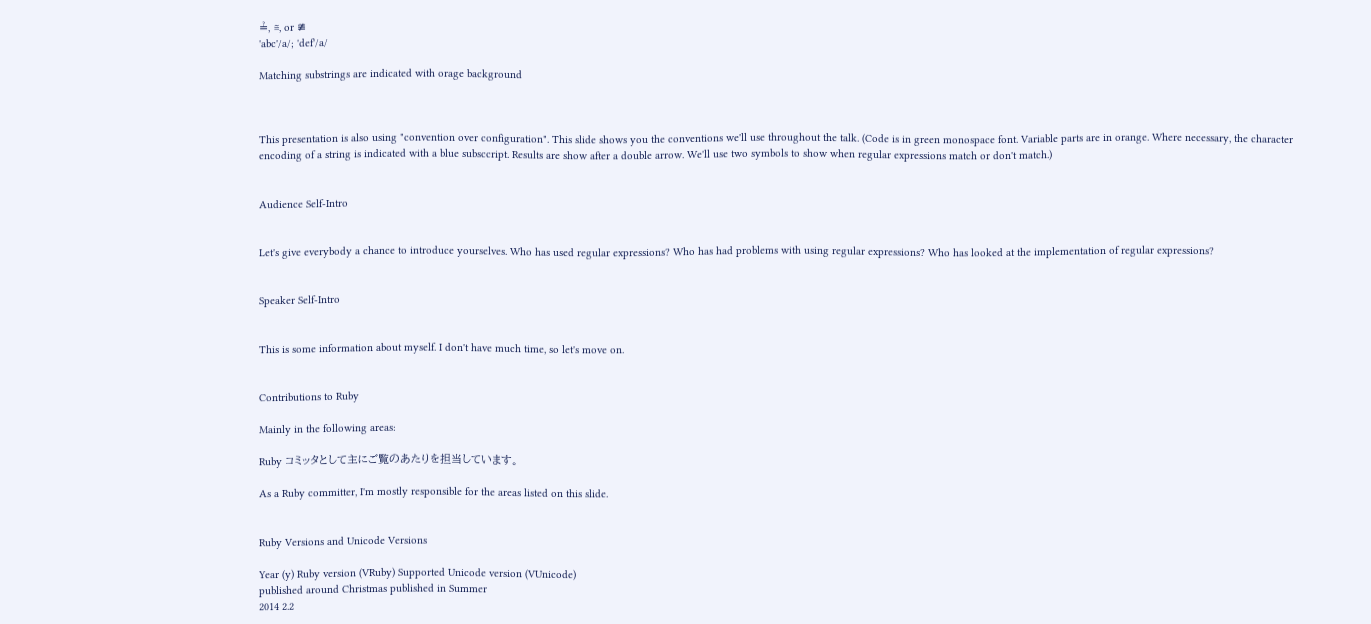≟, ≅, or ≇
'abc'/a/; 'def'/a/

Matching substrings are indicated with orage background



This presentation is also using "convention over configuration". This slide shows you the conventions we'll use throughout the talk. (Code is in green monospace font. Variable parts are in orange. Where necessary, the character encoding of a string is indicated with a blue subsccript. Results are show after a double arrow. We'll use two symbols to show when regular expressions match or don't match.)


Audience Self-Intro


Let's give everybody a chance to introduce yourselves. Who has used regular expressions? Who has had problems with using regular expressions? Who has looked at the implementation of regular expressions?


Speaker Self-Intro


This is some information about myself. I don't have much time, so let's move on.


Contributions to Ruby

Mainly in the following areas:

Ruby コミッタとして主にご覧のあたりを担当しています。

As a Ruby committer, I'm mostly responsible for the areas listed on this slide.


Ruby Versions and Unicode Versions

Year (y) Ruby version (VRuby) Supported Unicode version (VUnicode)
published around Christmas published in Summer
2014 2.2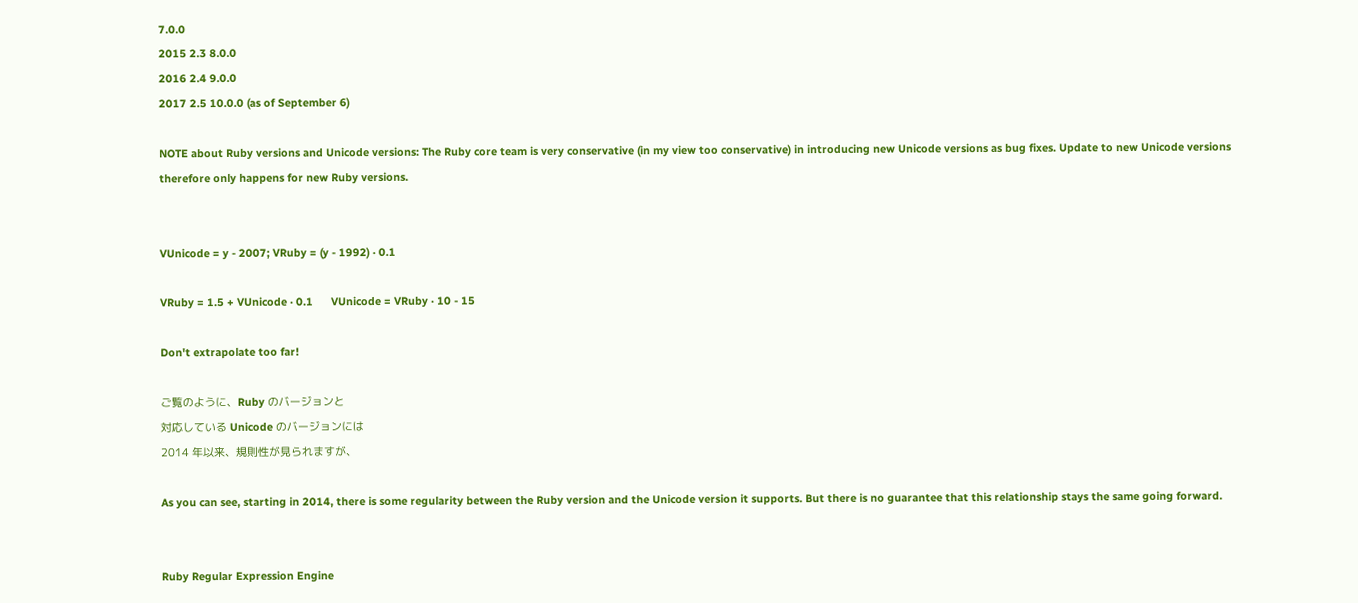7.0.0
2015 2.3 8.0.0
2016 2.4 9.0.0
2017 2.5 10.0.0 (as of September 6)

NOTE about Ruby versions and Unicode versions: The Ruby core team is very conservative (in my view too conservative) in introducing new Unicode versions as bug fixes. Update to new Unicode versions therefore only happens for new Ruby versions.


VUnicode = y - 2007; VRuby = (y - 1992) · 0.1

VRuby = 1.5 + VUnicode · 0.1      VUnicode = VRuby · 10 - 15

Don't extrapolate too far!

ご覧のように、Ruby のバージョンと
対応している Unicode のバージョンには
2014 年以来、規則性が見られますが、

As you can see, starting in 2014, there is some regularity between the Ruby version and the Unicode version it supports. But there is no guarantee that this relationship stays the same going forward.


Ruby Regular Expression Engine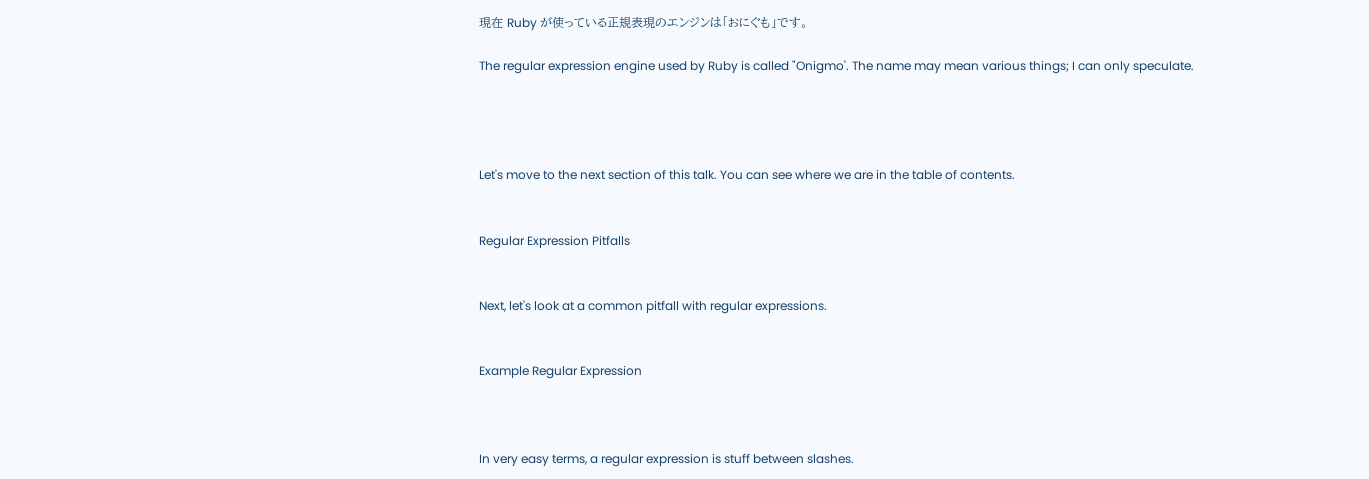現在 Ruby が使っている正規表現のエンジンは「おにぐも」です。

The regular expression engine used by Ruby is called "Onigmo'. The name may mean various things; I can only speculate.




Let's move to the next section of this talk. You can see where we are in the table of contents.


Regular Expression Pitfalls


Next, let's look at a common pitfall with regular expressions.


Example Regular Expression



In very easy terms, a regular expression is stuff between slashes.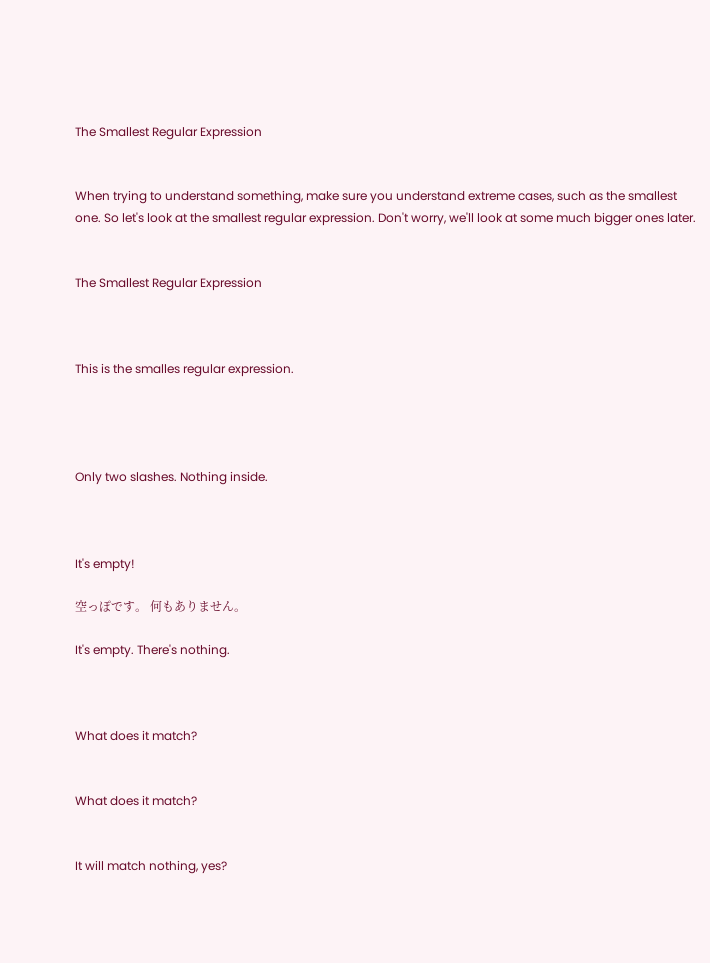The Smallest Regular Expression


When trying to understand something, make sure you understand extreme cases, such as the smallest one. So let's look at the smallest regular expression. Don't worry, we'll look at some much bigger ones later.


The Smallest Regular Expression



This is the smalles regular expression.




Only two slashes. Nothing inside.



It's empty!

空っぽです。 何もありません。

It's empty. There's nothing.



What does it match?


What does it match?


It will match nothing, yes?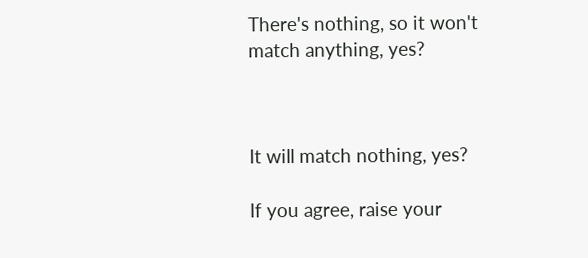There's nothing, so it won't match anything, yes?



It will match nothing, yes?

If you agree, raise your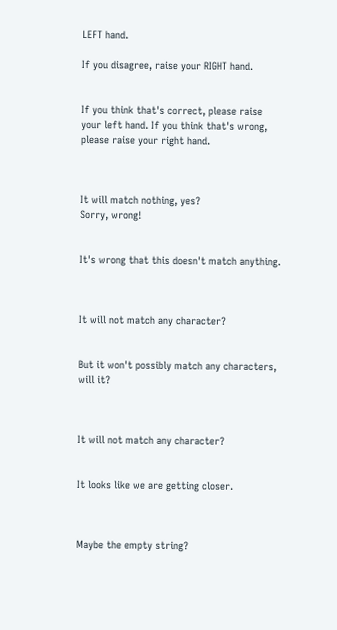LEFT hand.

If you disagree, raise your RIGHT hand.


If you think that's correct, please raise your left hand. If you think that's wrong, please raise your right hand.



It will match nothing, yes?
Sorry, wrong!


It's wrong that this doesn't match anything.



It will not match any character?


But it won't possibly match any characters, will it?



It will not match any character?


It looks like we are getting closer.



Maybe the empty string?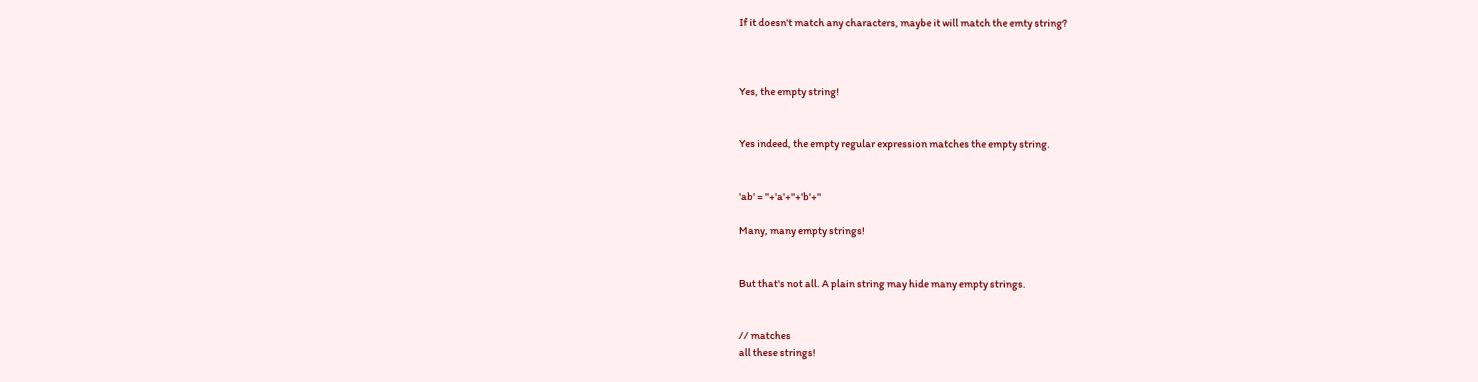If it doesn't match any characters, maybe it will match the emty string?



Yes, the empty string!


Yes indeed, the empty regular expression matches the empty string.


'ab' = ''+'a'+''+'b'+''

Many, many empty strings!


But that's not all. A plain string may hide many empty strings.


// matches
all these strings!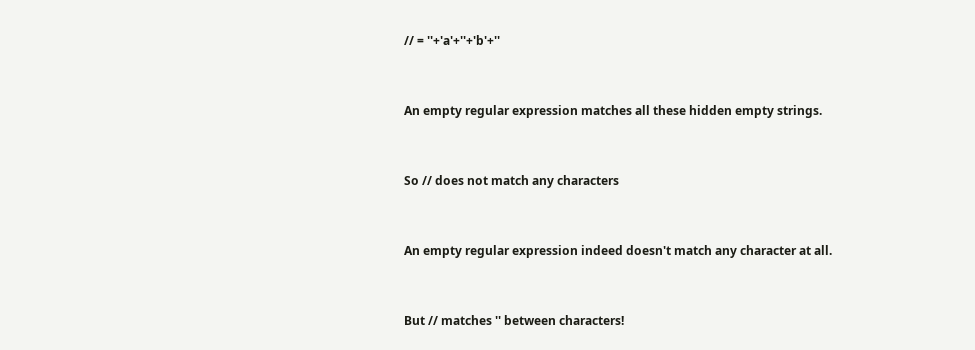// = ''+'a'+''+'b'+''


An empty regular expression matches all these hidden empty strings.


So // does not match any characters


An empty regular expression indeed doesn't match any character at all.


But // matches '' between characters!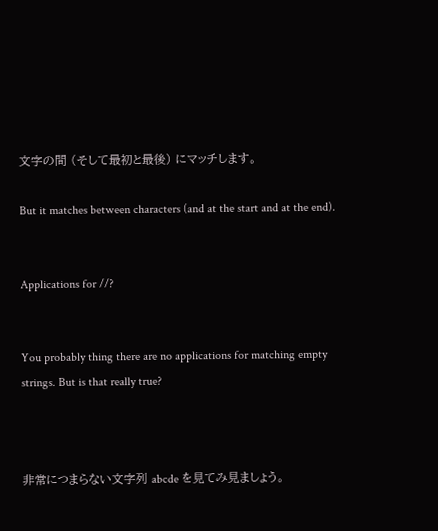文字の間 (そして最初と最後) にマッチします。

But it matches between characters (and at the start and at the end).


Applications for //?


You probably thing there are no applications for matching empty strings. But is that really true?



非常につまらない文字列 abcde を見てみ見ましょう。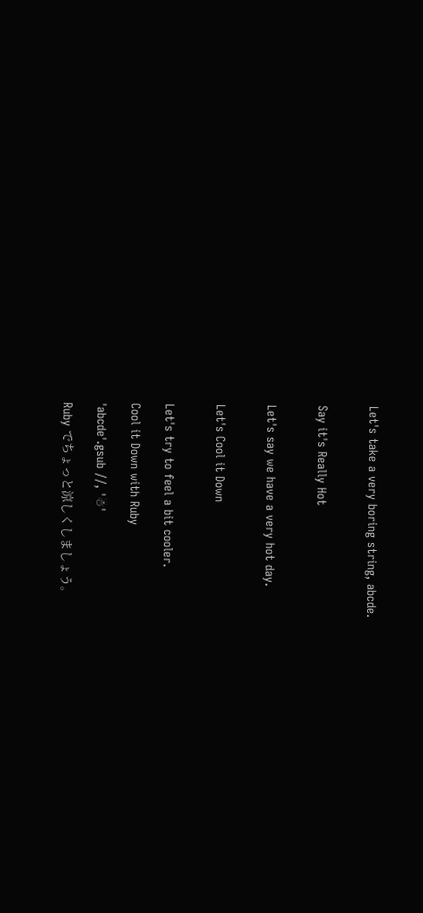Let's take a very boring string, abcde.


Say it's Really Hot


Let's say we have a very hot day.


Let's Cool it Down


Let's try to feel a bit cooler.

Cool it Down with Ruby

'abcde'.gsub //, '☃'

Ruby でちょっと涼しくしましょう。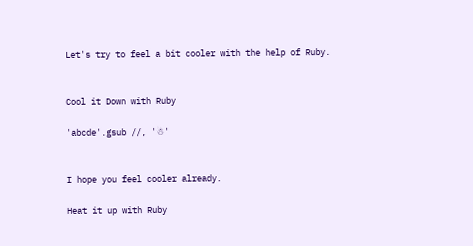Let's try to feel a bit cooler with the help of Ruby.


Cool it Down with Ruby

'abcde'.gsub //, '☃'


I hope you feel cooler already.

Heat it up with Ruby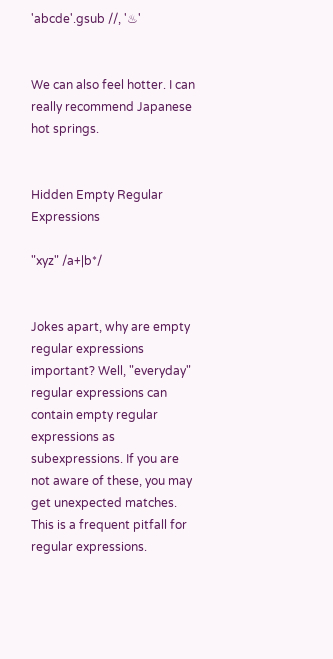'abcde'.gsub //, '♨'


We can also feel hotter. I can really recommend Japanese hot springs.


Hidden Empty Regular Expressions

"xyz" /a+|b*/


Jokes apart, why are empty regular expressions important? Well, "everyday" regular expressions can contain empty regular expressions as subexpressions. If you are not aware of these, you may get unexpected matches. This is a frequent pitfall for regular expressions.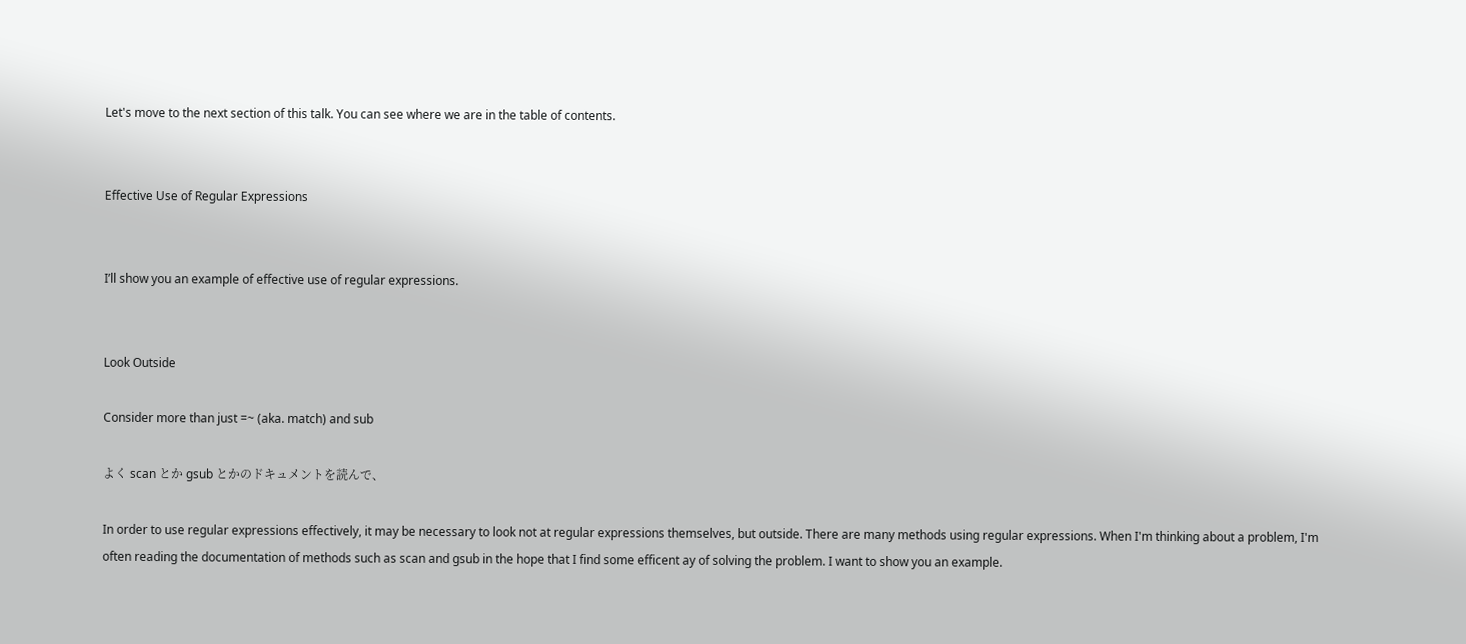Let's move to the next section of this talk. You can see where we are in the table of contents.


Effective Use of Regular Expressions


I’ll show you an example of effective use of regular expressions.


Look Outside

Consider more than just =~ (aka. match) and sub

よく scan とか gsub とかのドキュメントを読んで、

In order to use regular expressions effectively, it may be necessary to look not at regular expressions themselves, but outside. There are many methods using regular expressions. When I'm thinking about a problem, I'm often reading the documentation of methods such as scan and gsub in the hope that I find some efficent ay of solving the problem. I want to show you an example.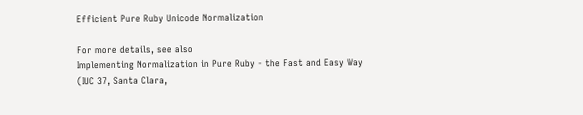Efficient Pure Ruby Unicode Normalization

For more details, see also
Implementing Normalization in Pure Ruby - the Fast and Easy Way
(IUC 37, Santa Clara,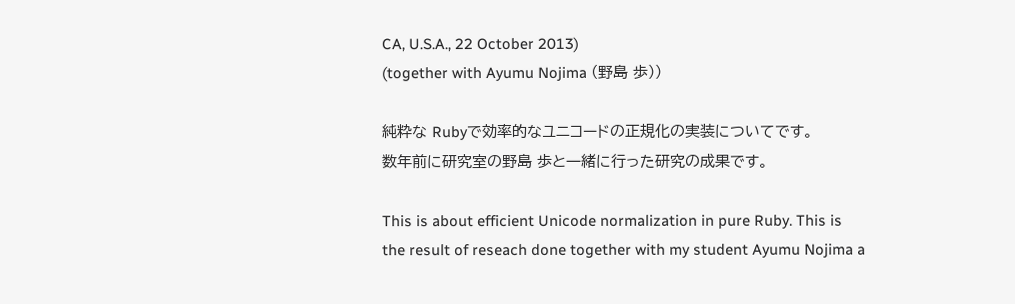CA, U.S.A., 22 October 2013)
(together with Ayumu Nojima (野島 歩))

純粋な Rubyで効率的なユニコードの正規化の実装についてです。
数年前に研究室の野島 歩と一緒に行った研究の成果です。

This is about efficient Unicode normalization in pure Ruby. This is the result of reseach done together with my student Ayumu Nojima a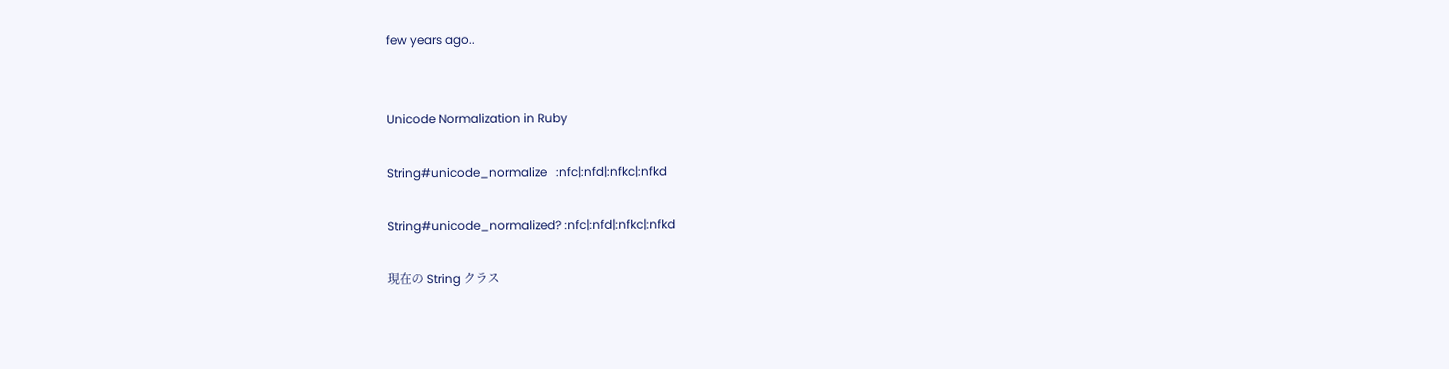few years ago..


Unicode Normalization in Ruby

String#unicode_normalize   :nfc|:nfd|:nfkc|:nfkd

String#unicode_normalized? :nfc|:nfd|:nfkc|:nfkd

現在の String クラス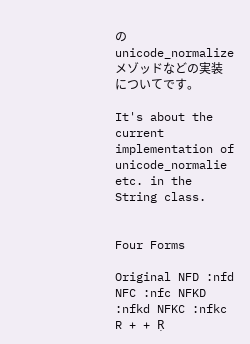の unicode_normalize メゾッドなどの実装についてです。

It's about the current implementation of unicode_normalie etc. in the String class.


Four Forms

Original NFD :nfd NFC :nfc NFKD :nfkd NFKC :nfkc
R + + Ṛ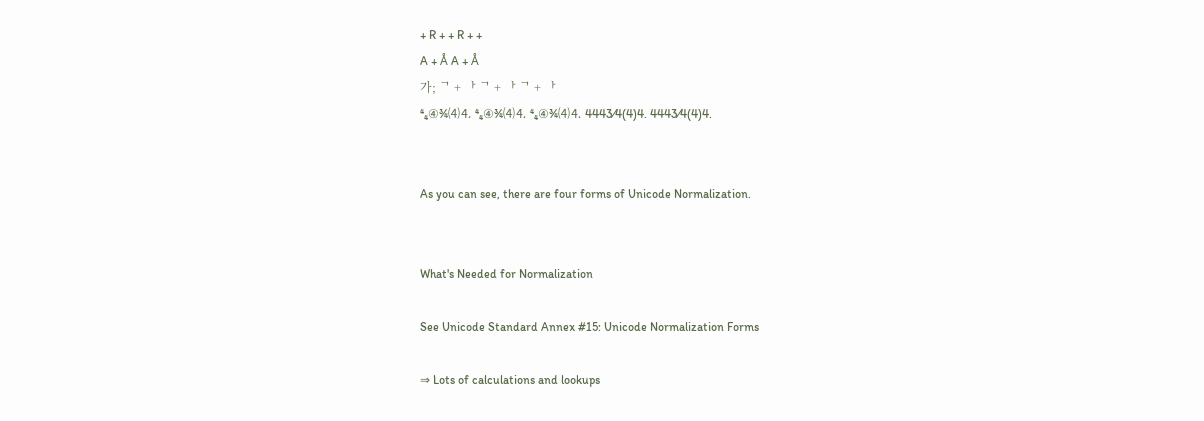+ R + + R + +
A + Å A + Å
가; ᄀ + ᅡ ᄀ + ᅡ ᄀ + ᅡ
⁴₄④¾⑷⒋ ⁴₄④¾⑷⒋ ⁴₄④¾⑷⒋ 4443⁄4(4)4. 4443⁄4(4)4.


As you can see, there are four forms of Unicode Normalization.


What's Needed for Normalization

See Unicode Standard Annex #15: Unicode Normalization Forms

⇒ Lots of calculations and lookups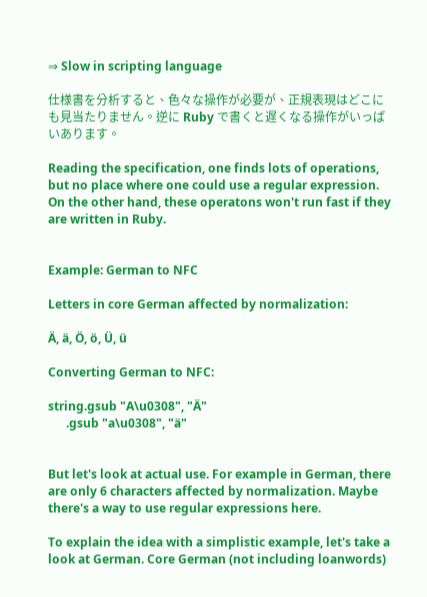⇒ Slow in scripting language

仕様書を分析すると、色々な操作が必要が、正規表現はどこにも見当たりません。逆に Ruby で書くと遅くなる操作がいっぱいあります。

Reading the specification, one finds lots of operations, but no place where one could use a regular expression. On the other hand, these operatons won't run fast if they are written in Ruby.


Example: German to NFC

Letters in core German affected by normalization:

Ä, ä, Ö, ö, Ü, ü

Converting German to NFC:

string.gsub "A\u0308", "Ä"
      .gsub "a\u0308", "ä"


But let's look at actual use. For example in German, there are only 6 characters affected by normalization. Maybe there's a way to use regular expressions here.

To explain the idea with a simplistic example, let's take a look at German. Core German (not including loanwords)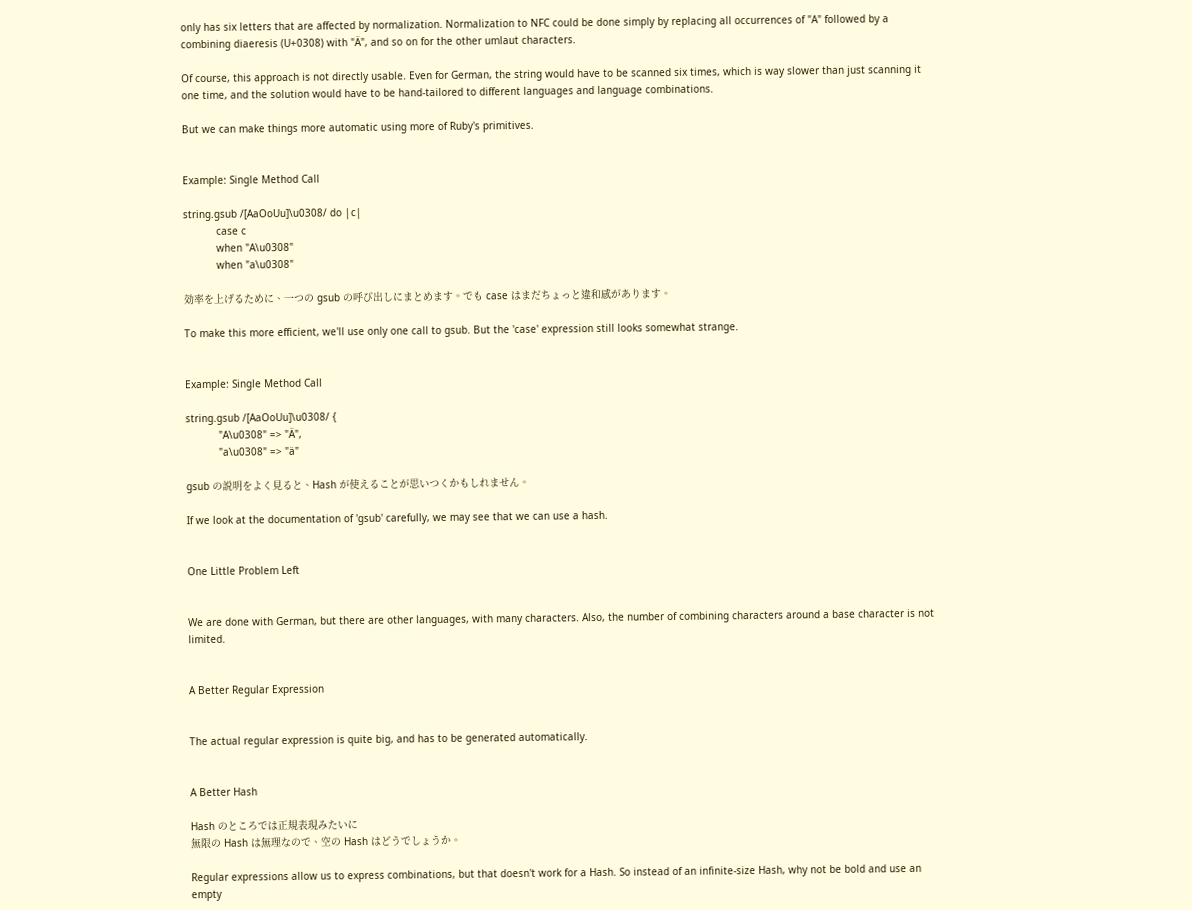only has six letters that are affected by normalization. Normalization to NFC could be done simply by replacing all occurrences of "A" followed by a combining diaeresis (U+0308) with "Ä", and so on for the other umlaut characters.

Of course, this approach is not directly usable. Even for German, the string would have to be scanned six times, which is way slower than just scanning it one time, and the solution would have to be hand-tailored to different languages and language combinations.

But we can make things more automatic using more of Ruby's primitives.


Example: Single Method Call

string.gsub /[AaOoUu]\u0308/ do |c|
           case c
           when "A\u0308"
           when "a\u0308"

効率を上げるために、一つの gsub の呼び出しにまとめます。でも case はまだちょっと違和感があります。

To make this more efficient, we'll use only one call to gsub. But the 'case' expression still looks somewhat strange.


Example: Single Method Call

string.gsub /[AaOoUu]\u0308/ {
           "A\u0308" => "Ä",
           "a\u0308" => "ä"

gsub の説明をよく見ると、Hash が使えることが思いつくかもしれません。

If we look at the documentation of 'gsub' carefully, we may see that we can use a hash.


One Little Problem Left


We are done with German, but there are other languages, with many characters. Also, the number of combining characters around a base character is not limited.


A Better Regular Expression


The actual regular expression is quite big, and has to be generated automatically.


A Better Hash

Hash のところでは正規表現みたいに
無限の Hash は無理なので、空の Hash はどうでしょうか。

Regular expressions allow us to express combinations, but that doesn't work for a Hash. So instead of an infinite-size Hash, why not be bold and use an empty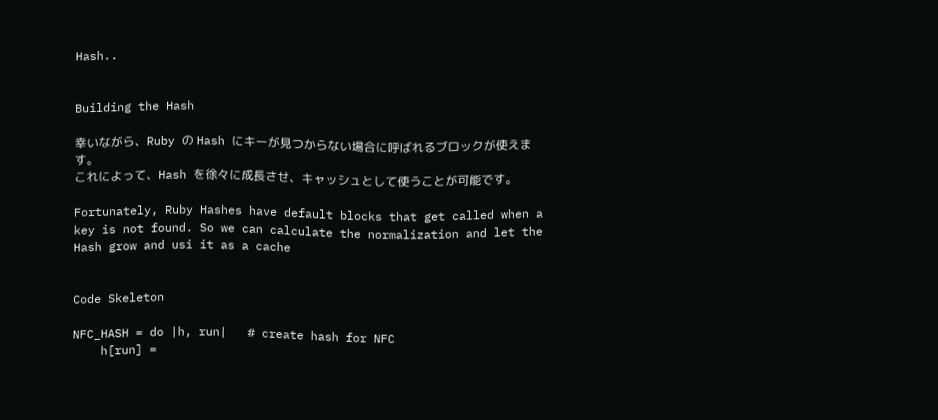Hash..


Building the Hash

幸いながら、Ruby の Hash にキーが見つからない場合に呼ばれるブロックが使えます。
これによって、Hash を徐々に成長させ、キャッシュとして使うことが可能です。

Fortunately, Ruby Hashes have default blocks that get called when a key is not found. So we can calculate the normalization and let the Hash grow and usi it as a cache


Code Skeleton

NFC_HASH = do |h, run|   # create hash for NFC
    h[run] =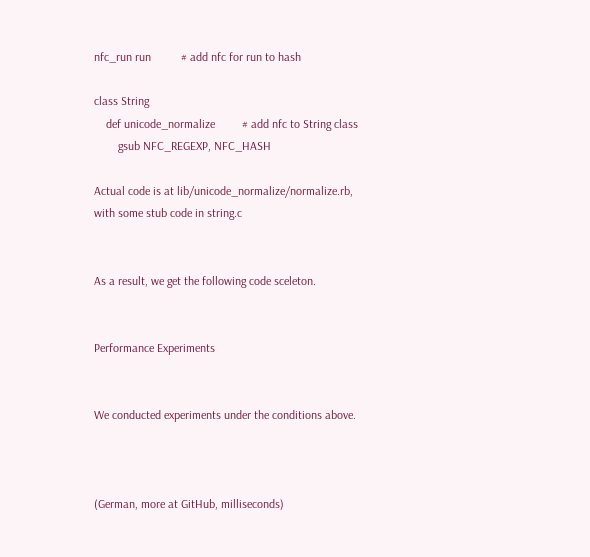nfc_run run          # add nfc for run to hash

class String
    def unicode_normalize         # add nfc to String class
        gsub NFC_REGEXP, NFC_HASH

Actual code is at lib/unicode_normalize/normalize.rb,
with some stub code in string.c


As a result, we get the following code sceleton.


Performance Experiments


We conducted experiments under the conditions above.



(German, more at GitHub, milliseconds)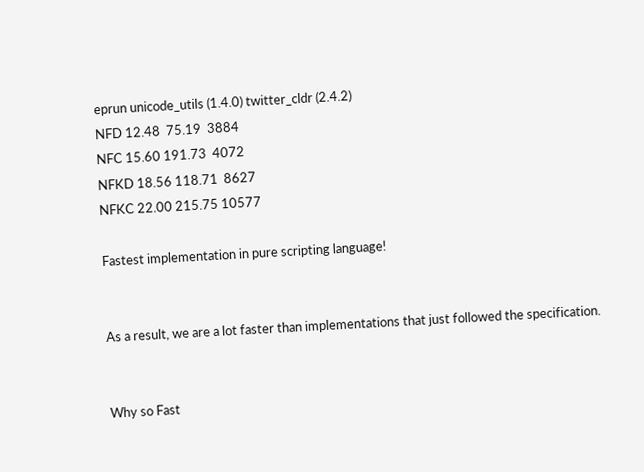eprun unicode_utils (1.4.0) twitter_cldr (2.4.2)
NFD 12.48  75.19  3884
NFC 15.60 191.73  4072
NFKD 18.56 118.71  8627
NFKC 22.00 215.75 10577

Fastest implementation in pure scripting language!


As a result, we are a lot faster than implementations that just followed the specification.


Why so Fast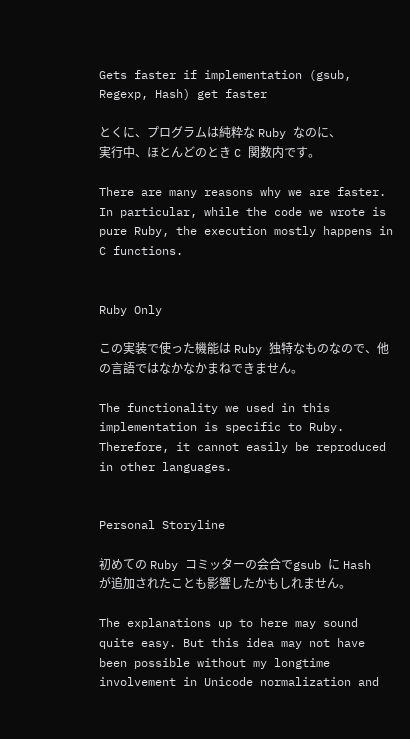Gets faster if implementation (gsub, Regexp, Hash) get faster

とくに、プログラムは純粋な Ruby なのに、
実行中、ほとんどのとき C 関数内です。

There are many reasons why we are faster. In particular, while the code we wrote is pure Ruby, the execution mostly happens in C functions.


Ruby Only

この実装で使った機能は Ruby 独特なものなので、他の言語ではなかなかまねできません。

The functionality we used in this implementation is specific to Ruby. Therefore, it cannot easily be reproduced in other languages.


Personal Storyline

初めての Ruby コミッターの会合でgsub に Hash が追加されたことも影響したかもしれません。

The explanations up to here may sound quite easy. But this idea may not have been possible without my longtime involvement in Unicode normalization and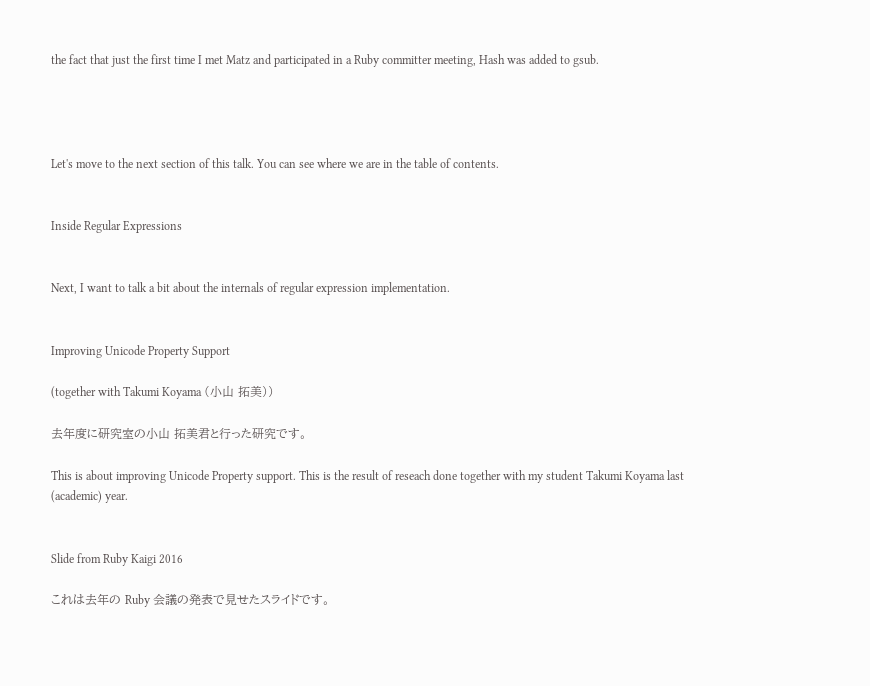the fact that just the first time I met Matz and participated in a Ruby committer meeting, Hash was added to gsub.




Let's move to the next section of this talk. You can see where we are in the table of contents.


Inside Regular Expressions


Next, I want to talk a bit about the internals of regular expression implementation.


Improving Unicode Property Support

(together with Takumi Koyama (小山 拓美))

去年度に研究室の小山 拓美君と行った研究です。

This is about improving Unicode Property support. This is the result of reseach done together with my student Takumi Koyama last (academic) year.


Slide from Ruby Kaigi 2016

これは去年の Ruby 会議の発表で見せたスライドです。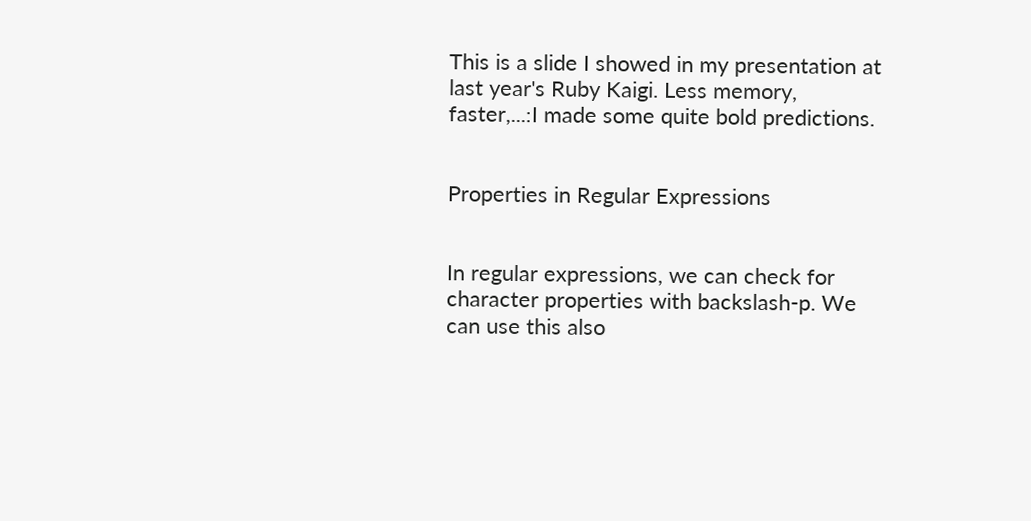This is a slide I showed in my presentation at last year's Ruby Kaigi. Less memory, faster,...:I made some quite bold predictions.


Properties in Regular Expressions


In regular expressions, we can check for character properties with backslash-p. We can use this also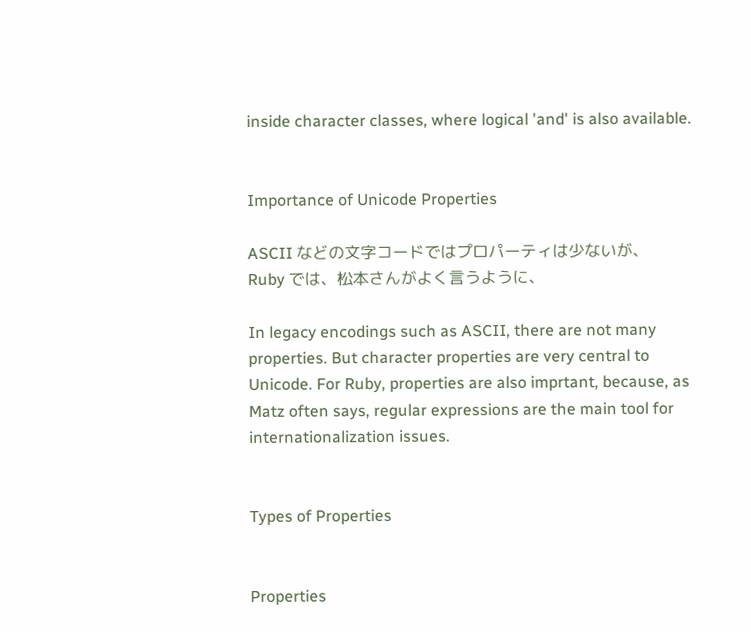inside character classes, where logical 'and' is also available.


Importance of Unicode Properties

ASCII などの文字コードではプロパーティは少ないが、
Ruby では、松本さんがよく言うように、

In legacy encodings such as ASCII, there are not many properties. But character properties are very central to Unicode. For Ruby, properties are also imprtant, because, as Matz often says, regular expressions are the main tool for internationalization issues.


Types of Properties


Properties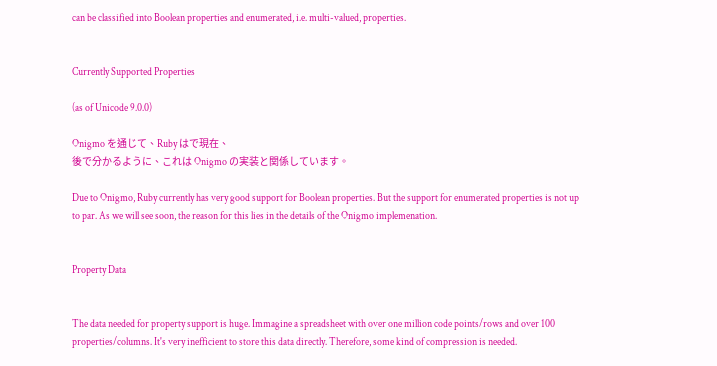can be classified into Boolean properties and enumerated, i.e. multi-valued, properties.


Currently Supported Properties

(as of Unicode 9.0.0)

Onigmo を通じて、Ruby はで現在、
後で分かるように、これは Onigmo の実装と関係しています。

Due to Onigmo, Ruby currently has very good support for Boolean properties. But the support for enumerated properties is not up to par. As we will see soon, the reason for this lies in the details of the Onigmo implemenation.


Property Data


The data needed for property support is huge. Immagine a spreadsheet with over one million code points/rows and over 100 properties/columns. It's very inefficient to store this data directly. Therefore, some kind of compression is needed.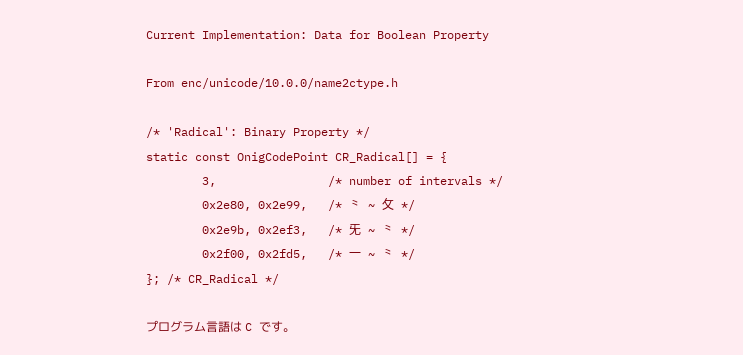Current Implementation: Data for Boolean Property

From enc/unicode/10.0.0/name2ctype.h

/* 'Radical': Binary Property */
static const OnigCodePoint CR_Radical[] = {
        3,                /* number of intervals */
        0x2e80, 0x2e99,   /* ⺀ ~ ⺙ */
        0x2e9b, 0x2ef3,   /* ⺛ ~ ⺀ */
        0x2f00, 0x2fd5,   /* ⼀ ~ ⺀ */
}; /* CR_Radical */

プログラム言語は C です。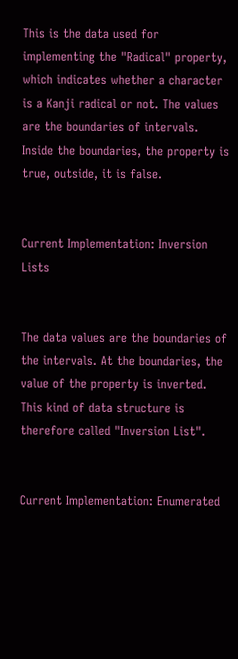This is the data used for implementing the "Radical" property, which indicates whether a character is a Kanji radical or not. The values are the boundaries of intervals. Inside the boundaries, the property is true, outside, it is false.


Current Implementation: Inversion Lists


The data values are the boundaries of the intervals. At the boundaries, the value of the property is inverted. This kind of data structure is therefore called "Inversion List".


Current Implementation: Enumerated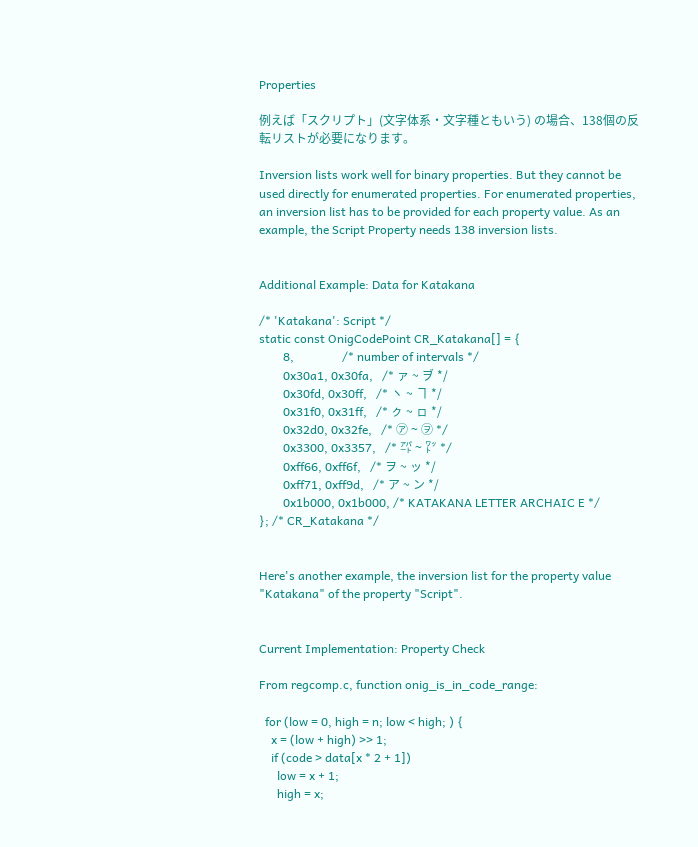Properties

例えば「スクリプト」(文字体系・文字種ともいう) の場合、138個の反転リストが必要になります。

Inversion lists work well for binary properties. But they cannot be used directly for enumerated properties. For enumerated properties, an inversion list has to be provided for each property value. As an example, the Script Property needs 138 inversion lists.


Additional Example: Data for Katakana

/* 'Katakana': Script */
static const OnigCodePoint CR_Katakana[] = {
        8,                /* number of intervals */
        0x30a1, 0x30fa,   /* ァ ~ ヺ */
        0x30fd, 0x30ff,   /* ヽ ~ ヿ */
        0x31f0, 0x31ff,   /* ㇰ ~ ㇿ */
        0x32d0, 0x32fe,   /* ㋐ ~ ㋾ */
        0x3300, 0x3357,   /* ㌀ ~ ㍗ */
        0xff66, 0xff6f,   /* ヲ ~ ッ */
        0xff71, 0xff9d,   /* ア ~ ン */
        0x1b000, 0x1b000, /* KATAKANA LETTER ARCHAIC E */
}; /* CR_Katakana */


Here's another example, the inversion list for the property value "Katakana" of the property "Script".


Current Implementation: Property Check

From regcomp.c, function onig_is_in_code_range:

  for (low = 0, high = n; low < high; ) {
    x = (low + high) >> 1;
    if (code > data[x * 2 + 1])
      low = x + 1;
      high = x;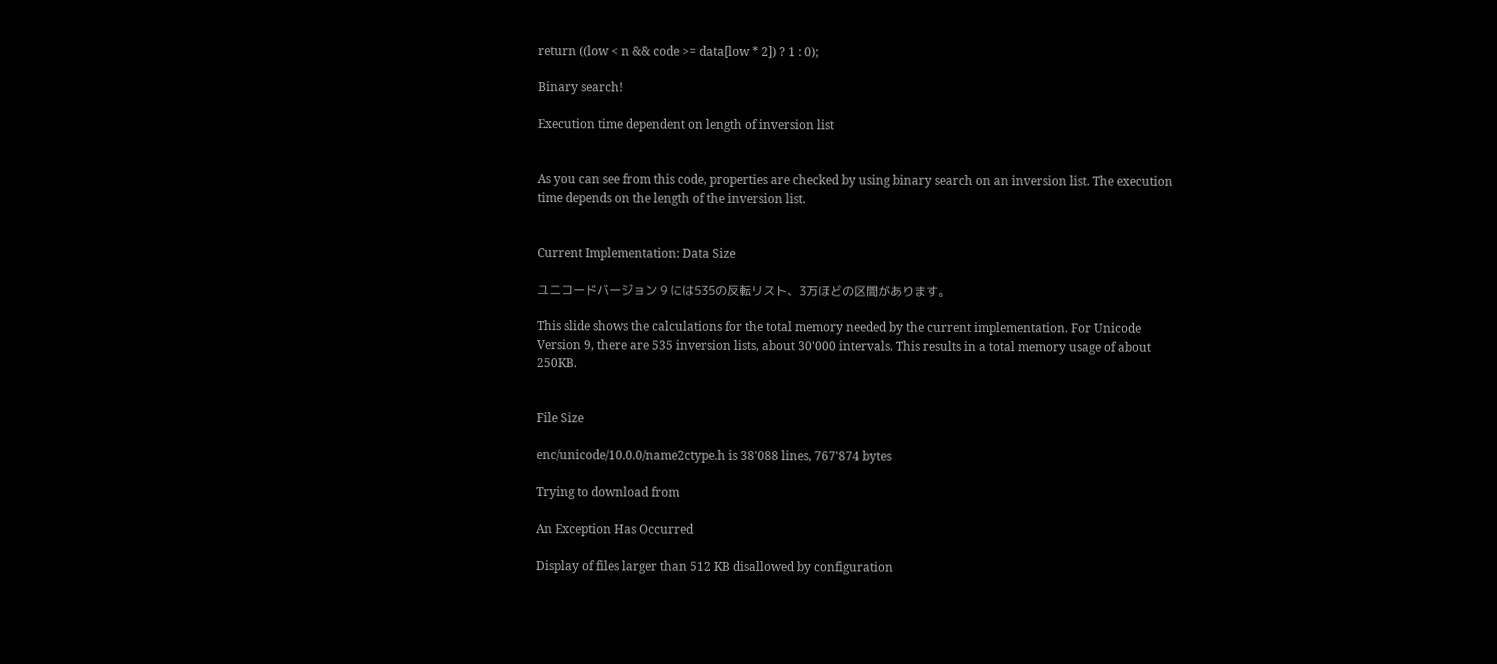return ((low < n && code >= data[low * 2]) ? 1 : 0);

Binary search!

Execution time dependent on length of inversion list


As you can see from this code, properties are checked by using binary search on an inversion list. The execution time depends on the length of the inversion list.


Current Implementation: Data Size

ユニコードバージョン 9 には535の反転リスト、3万ほどの区間があります。

This slide shows the calculations for the total memory needed by the current implementation. For Unicode Version 9, there are 535 inversion lists, about 30'000 intervals. This results in a total memory usage of about 250KB.


File Size

enc/unicode/10.0.0/name2ctype.h is 38'088 lines, 767'874 bytes

Trying to download from

An Exception Has Occurred

Display of files larger than 512 KB disallowed by configuration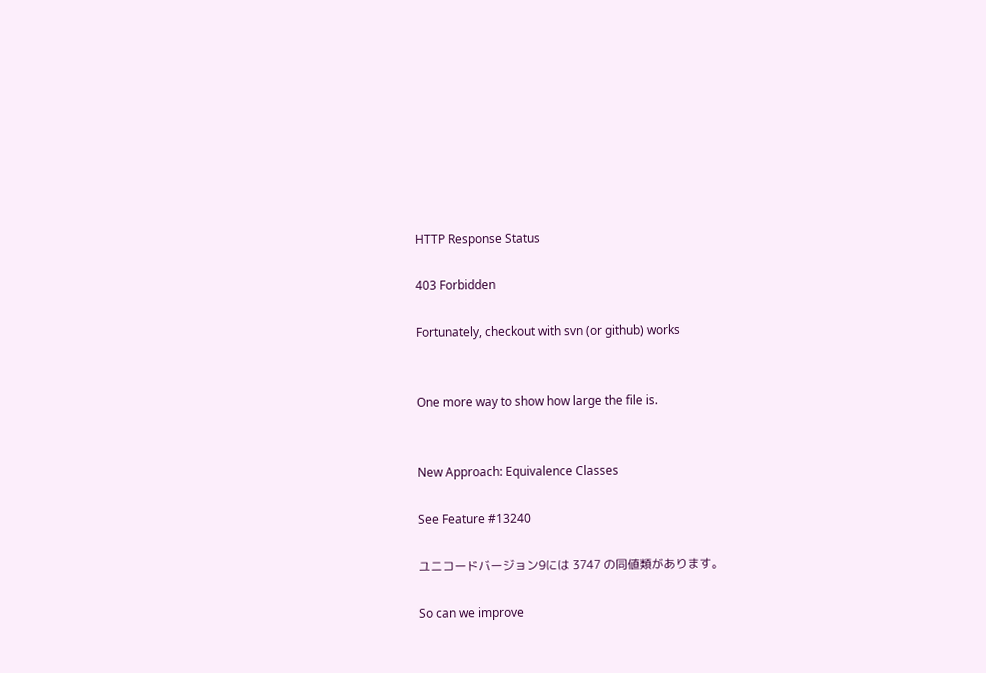HTTP Response Status

403 Forbidden

Fortunately, checkout with svn (or github) works


One more way to show how large the file is.


New Approach: Equivalence Classes

See Feature #13240

ユニコードバージョン9には 3747 の同値類があります。

So can we improve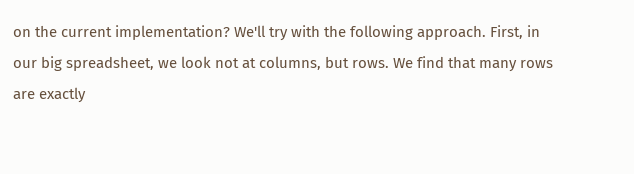on the current implementation? We'll try with the following approach. First, in our big spreadsheet, we look not at columns, but rows. We find that many rows are exactly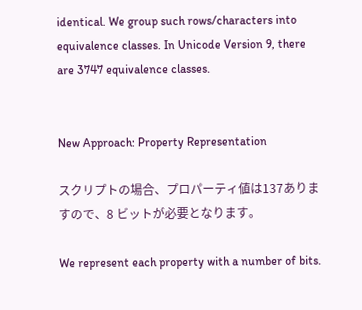identical. We group such rows/characters into equivalence classes. In Unicode Version 9, there are 3747 equivalence classes.


New Approach: Property Representation

スクリプトの場合、プロパーティ値は137ありますので、8 ビットが必要となります。

We represent each property with a number of bits.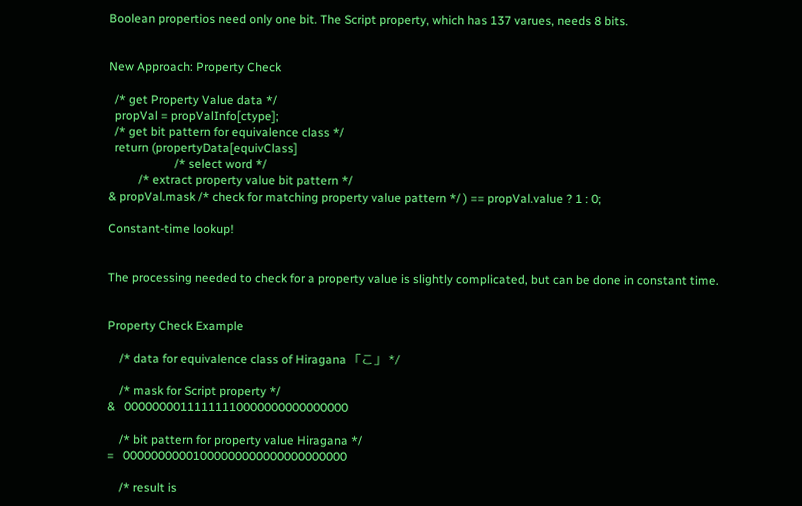Boolean propertios need only one bit. The Script property, which has 137 varues, needs 8 bits.


New Approach: Property Check

  /* get Property Value data */
  propVal = propValInfo[ctype];
  /* get bit pattern for equivalence class */
  return (propertyData[equivClass]
                      /* select word */
          /* extract property value bit pattern */
& propVal.mask /* check for matching property value pattern */ ) == propVal.value ? 1 : 0;

Constant-time lookup!


The processing needed to check for a property value is slightly complicated, but can be done in constant time.


Property Check Example

    /* data for equivalence class of Hiragana 「こ」 */

    /* mask for Script property */
&   00000000111111110000000000000000

    /* bit pattern for property value Hiragana */
=   00000000001000000000000000000000

    /* result is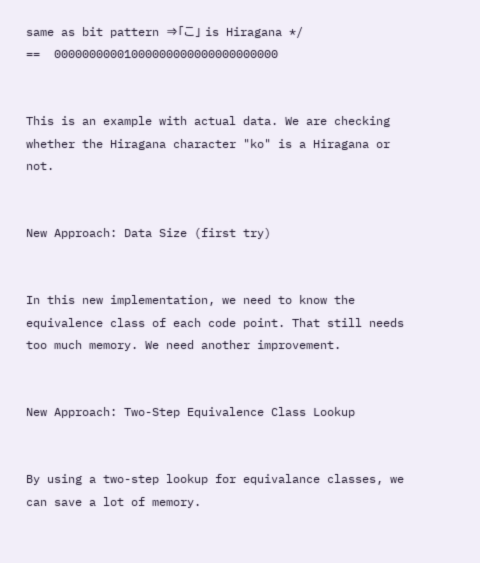same as bit pattern ⇒「こ」 is Hiragana */
==  00000000001000000000000000000000


This is an example with actual data. We are checking whether the Hiragana character "ko" is a Hiragana or not.


New Approach: Data Size (first try)


In this new implementation, we need to know the equivalence class of each code point. That still needs too much memory. We need another improvement.


New Approach: Two-Step Equivalence Class Lookup


By using a two-step lookup for equivalance classes, we can save a lot of memory.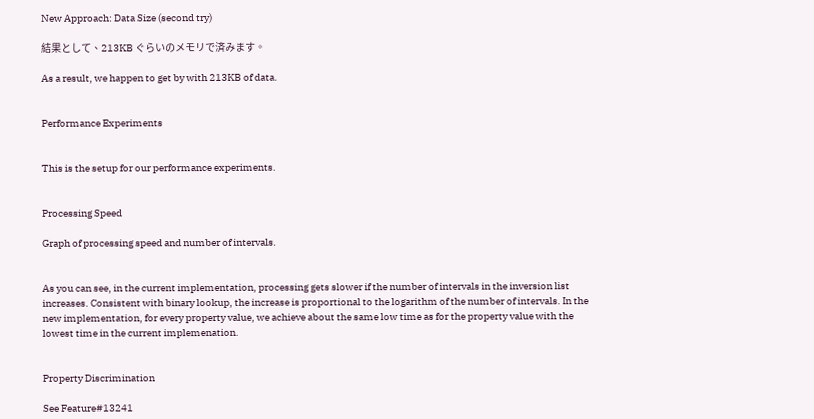New Approach: Data Size (second try)

結果として、213KB ぐらいのメモリで済みます。

As a result, we happen to get by with 213KB of data.


Performance Experiments


This is the setup for our performance experiments.


Processing Speed

Graph of processing speed and number of intervals.


As you can see, in the current implementation, processing gets slower if the number of intervals in the inversion list increases. Consistent with binary lookup, the increase is proportional to the logarithm of the number of intervals. In the new implementation, for every property value, we achieve about the same low time as for the property value with the lowest time in the current implemenation.


Property Discrimination

See Feature#13241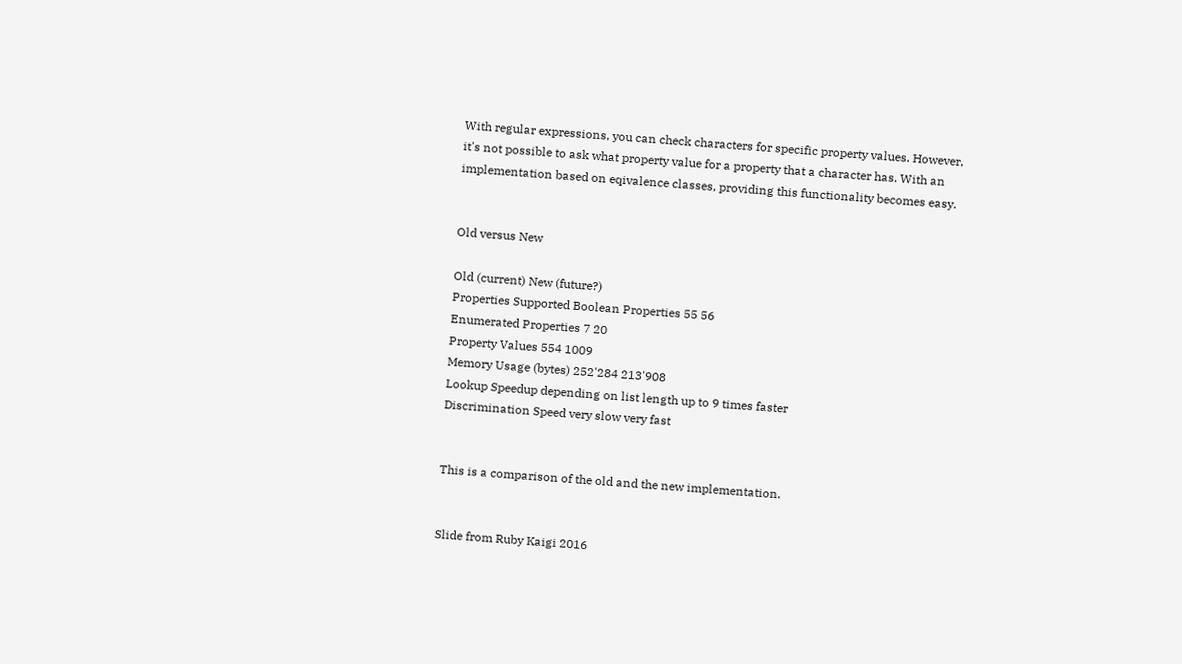With regular expressions, you can check characters for specific property values. However, it's not possible to ask what property value for a property that a character has. With an implementation based on eqivalence classes, providing this functionality becomes easy.


Old versus New

Old (current) New (future?)
Properties Supported Boolean Properties 55 56
Enumerated Properties 7 20
Property Values 554 1009
Memory Usage (bytes) 252'284 213'908
Lookup Speedup depending on list length up to 9 times faster
Discrimination Speed very slow very fast


This is a comparison of the old and the new implementation.


Slide from Ruby Kaigi 2016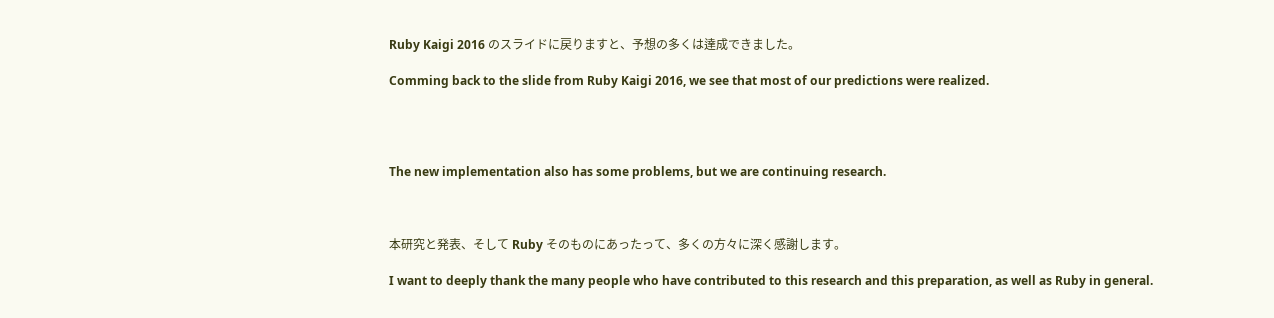Ruby Kaigi 2016 のスライドに戻りますと、予想の多くは達成できました。

Comming back to the slide from Ruby Kaigi 2016, we see that most of our predictions were realized.




The new implementation also has some problems, but we are continuing research.



本研究と発表、そして Ruby そのものにあったって、多くの方々に深く感謝します。

I want to deeply thank the many people who have contributed to this research and this preparation, as well as Ruby in general.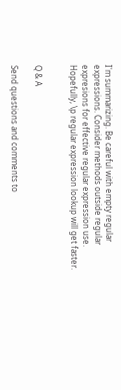I'm summarizing. Be careful with empty regular expressions. Consider methods outside regular expresions for effective regular expression use. Hopefully, \p regular expression lookup will get faster.


Q & A

Send questions and comments to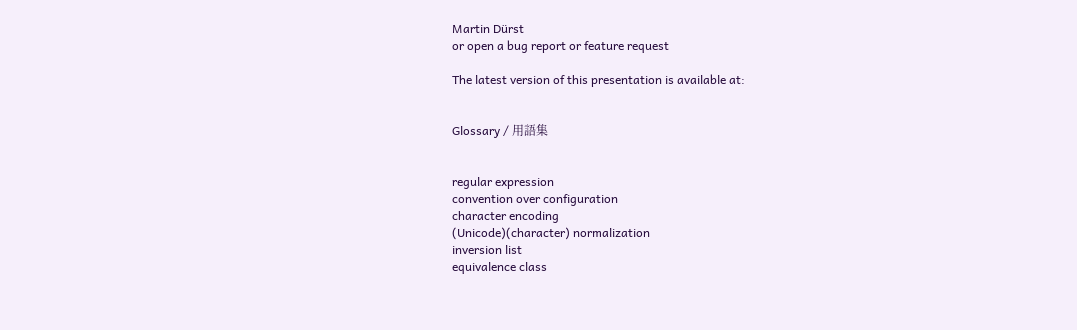Martin Dürst
or open a bug report or feature request

The latest version of this presentation is available at:


Glossary / 用語集


regular expression
convention over configuration
character encoding
(Unicode)(character) normalization
inversion list
equivalence class